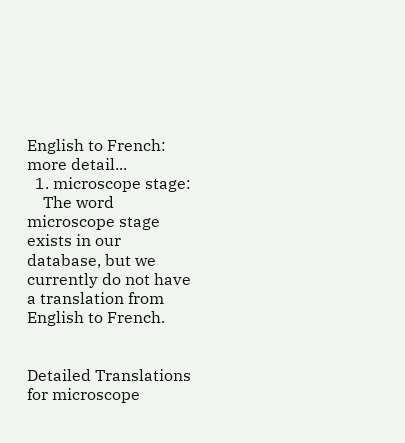English to French:   more detail...
  1. microscope stage:
    The word microscope stage exists in our database, but we currently do not have a translation from English to French.


Detailed Translations for microscope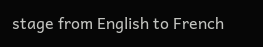stage from English to French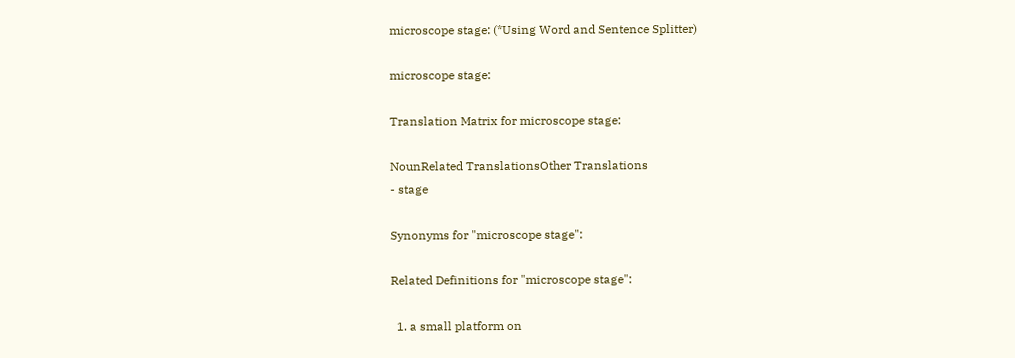microscope stage: (*Using Word and Sentence Splitter)

microscope stage:

Translation Matrix for microscope stage:

NounRelated TranslationsOther Translations
- stage

Synonyms for "microscope stage":

Related Definitions for "microscope stage":

  1. a small platform on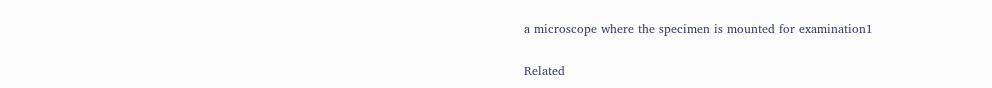a microscope where the specimen is mounted for examination1

Related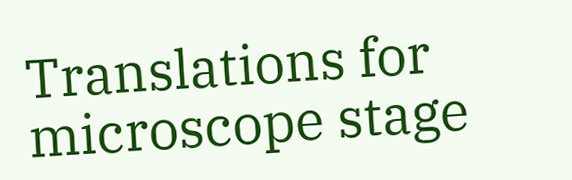Translations for microscope stage